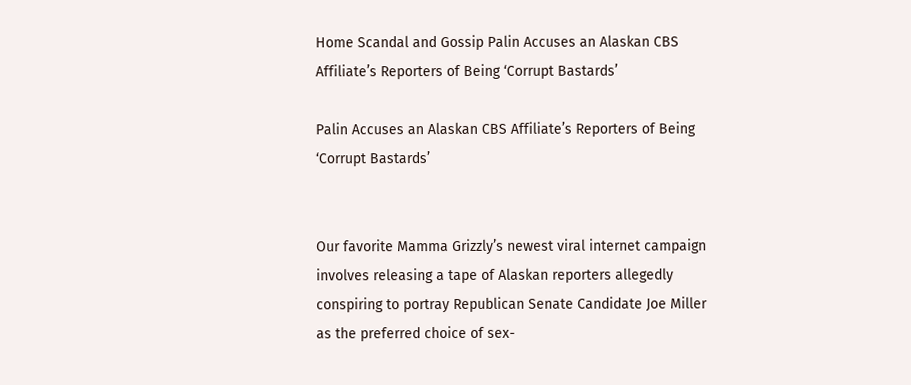Home Scandal and Gossip Palin Accuses an Alaskan CBS Affiliate’s Reporters of Being ‘Corrupt Bastards’

Palin Accuses an Alaskan CBS Affiliate’s Reporters of Being ‘Corrupt Bastards’


Our favorite Mamma Grizzly’s newest viral internet campaign involves releasing a tape of Alaskan reporters allegedly conspiring to portray Republican Senate Candidate Joe Miller as the preferred choice of sex-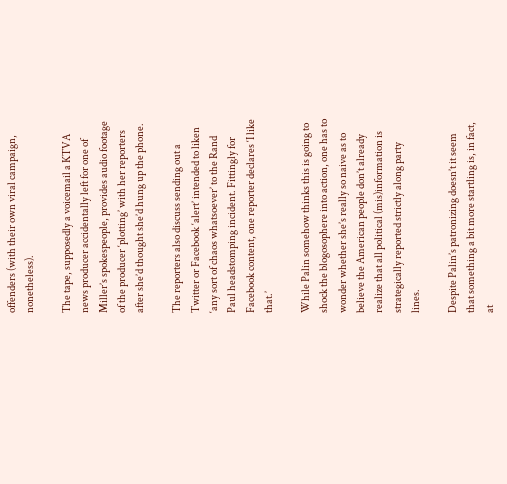offenders (with their own viral campaign, nonetheless).

The tape, supposedly a voicemail a KTVA news producer accidentally left for one of Miller’s spokespeople, provides audio footage of the producer ‘plotting’ with her reporters after she’d thought she’d hung up the phone.

The reporters also discuss sending out a Twitter or Facebook ‘alert’ intended to liken ‘any sort of chaos whatsoever’ to the Rand Paul headstomping incident. Fittingly for Facebook content, one reporter declares ‘I like that.’

While Palin somehow thinks this is going to shock the blogosophere into action, one has to wonder whether she’s really so naive as to believe the American people don’t already realize that all political (mis)information is strategically reported strictly along party lines.

Despite Palin’s patronizing doesn’t it seem that something a bit more startling is, in fact, at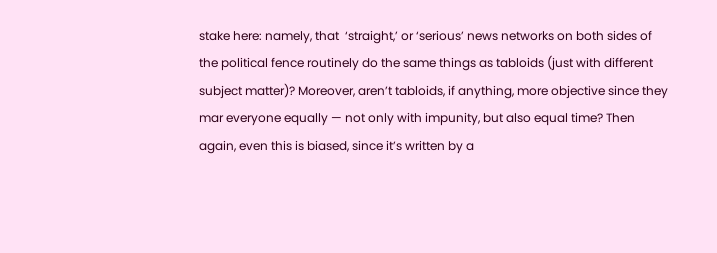stake here: namely, that  ‘straight,’ or ‘serious’ news networks on both sides of the political fence routinely do the same things as tabloids (just with different subject matter)? Moreover, aren’t tabloids, if anything, more objective since they mar everyone equally — not only with impunity, but also equal time? Then again, even this is biased, since it’s written by a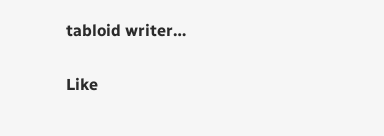tabloid writer…

Like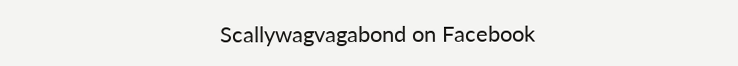Scallywagvagabond on Facebook